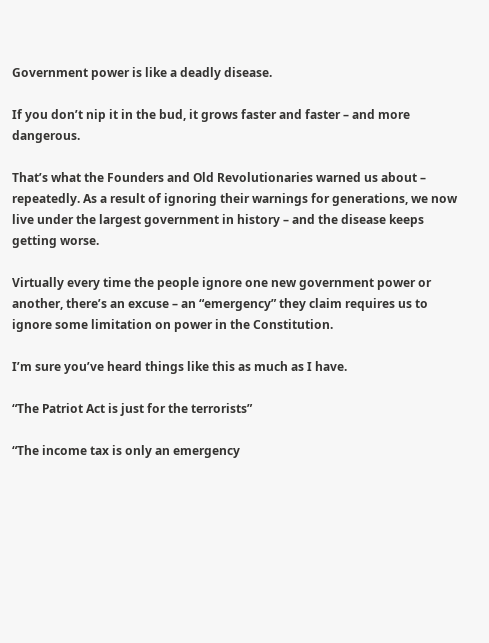Government power is like a deadly disease.

If you don’t nip it in the bud, it grows faster and faster – and more dangerous.

That’s what the Founders and Old Revolutionaries warned us about – repeatedly. As a result of ignoring their warnings for generations, we now live under the largest government in history – and the disease keeps getting worse.

Virtually every time the people ignore one new government power or another, there’s an excuse – an “emergency” they claim requires us to ignore some limitation on power in the Constitution.

I’m sure you’ve heard things like this as much as I have.

“The Patriot Act is just for the terrorists”

“The income tax is only an emergency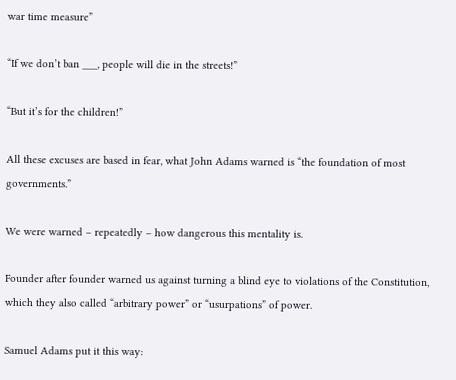war time measure”

“If we don’t ban ___, people will die in the streets!”

“But it’s for the children!”

All these excuses are based in fear, what John Adams warned is “the foundation of most governments.”

We were warned – repeatedly – how dangerous this mentality is.

Founder after founder warned us against turning a blind eye to violations of the Constitution, which they also called “arbitrary power” or “usurpations” of power.

Samuel Adams put it this way: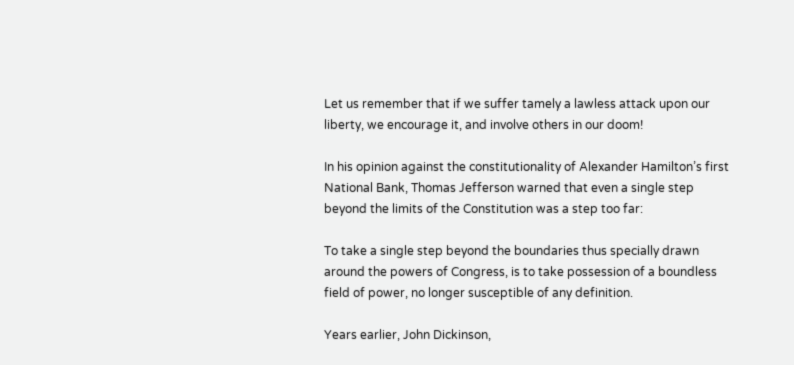Let us remember that if we suffer tamely a lawless attack upon our liberty, we encourage it, and involve others in our doom!

In his opinion against the constitutionality of Alexander Hamilton’s first National Bank, Thomas Jefferson warned that even a single step beyond the limits of the Constitution was a step too far:

To take a single step beyond the boundaries thus specially drawn around the powers of Congress, is to take possession of a boundless field of power, no longer susceptible of any definition.

Years earlier, John Dickinson,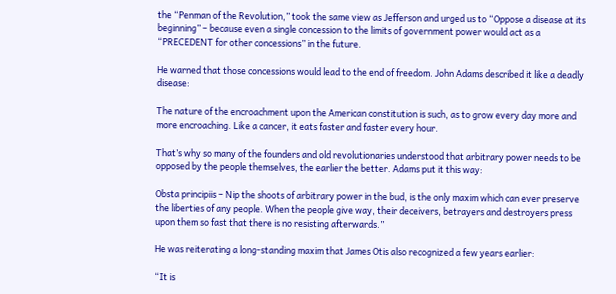the “Penman of the Revolution,” took the same view as Jefferson and urged us to “Oppose a disease at its beginning” – because even a single concession to the limits of government power would act as a “PRECEDENT for other concessions” in the future.

He warned that those concessions would lead to the end of freedom. John Adams described it like a deadly disease:

The nature of the encroachment upon the American constitution is such, as to grow every day more and more encroaching. Like a cancer, it eats faster and faster every hour.

That’s why so many of the founders and old revolutionaries understood that arbitrary power needs to be opposed by the people themselves, the earlier the better. Adams put it this way:

Obsta principiis – Nip the shoots of arbitrary power in the bud, is the only maxim which can ever preserve the liberties of any people. When the people give way, their deceivers, betrayers and destroyers press upon them so fast that there is no resisting afterwards.”

He was reiterating a long-standing maxim that James Otis also recognized a few years earlier:

“It is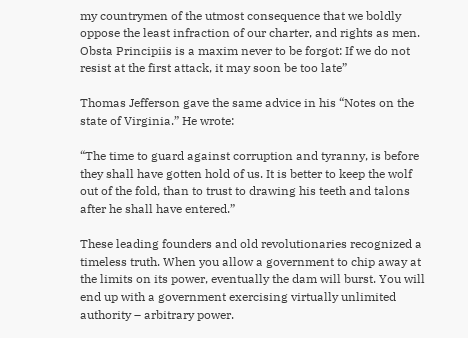my countrymen of the utmost consequence that we boldly oppose the least infraction of our charter, and rights as men. Obsta Principiis is a maxim never to be forgot: If we do not resist at the first attack, it may soon be too late”

Thomas Jefferson gave the same advice in his “Notes on the state of Virginia.” He wrote:

“The time to guard against corruption and tyranny, is before they shall have gotten hold of us. It is better to keep the wolf out of the fold, than to trust to drawing his teeth and talons after he shall have entered.”

These leading founders and old revolutionaries recognized a timeless truth. When you allow a government to chip away at the limits on its power, eventually the dam will burst. You will end up with a government exercising virtually unlimited authority – arbitrary power.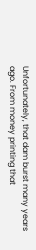Unfortunately, that dam burst many years ago. From money printing that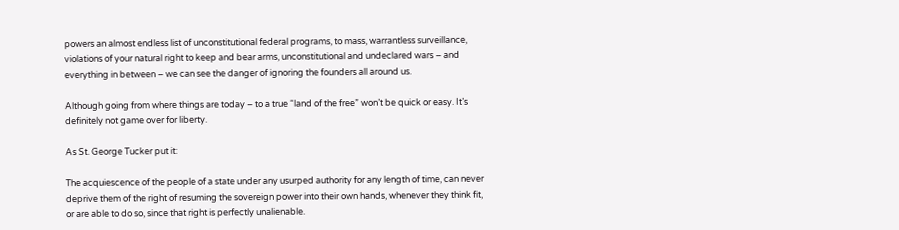powers an almost endless list of unconstitutional federal programs, to mass, warrantless surveillance, violations of your natural right to keep and bear arms, unconstitutional and undeclared wars – and everything in between – we can see the danger of ignoring the founders all around us.

Although going from where things are today – to a true “land of the free” won’t be quick or easy. It’s definitely not game over for liberty.

As St. George Tucker put it:

The acquiescence of the people of a state under any usurped authority for any length of time, can never deprive them of the right of resuming the sovereign power into their own hands, whenever they think fit, or are able to do so, since that right is perfectly unalienable.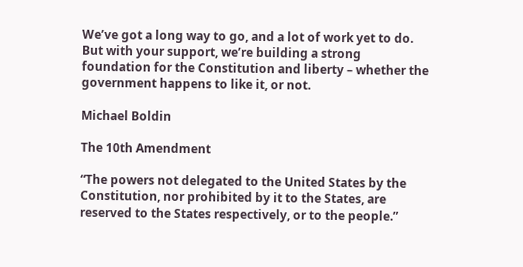We’ve got a long way to go, and a lot of work yet to do. But with your support, we’re building a strong foundation for the Constitution and liberty – whether the government happens to like it, or not.

Michael Boldin

The 10th Amendment

“The powers not delegated to the United States by the Constitution, nor prohibited by it to the States, are reserved to the States respectively, or to the people.”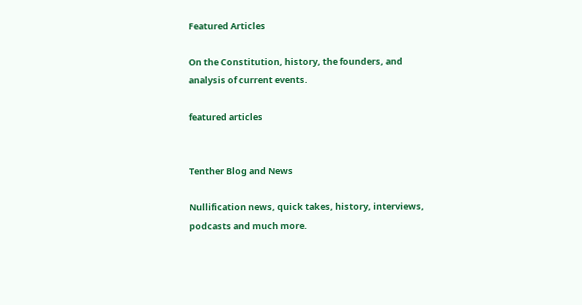Featured Articles

On the Constitution, history, the founders, and analysis of current events.

featured articles


Tenther Blog and News

Nullification news, quick takes, history, interviews, podcasts and much more.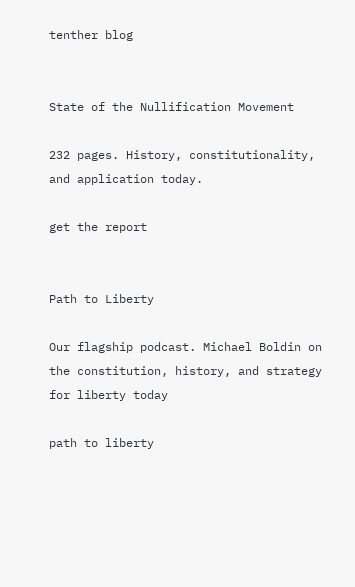tenther blog


State of the Nullification Movement

232 pages. History, constitutionality, and application today.

get the report


Path to Liberty

Our flagship podcast. Michael Boldin on the constitution, history, and strategy for liberty today

path to liberty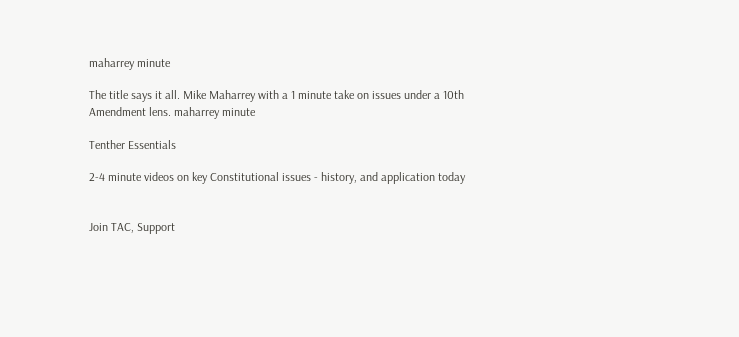maharrey minute

The title says it all. Mike Maharrey with a 1 minute take on issues under a 10th Amendment lens. maharrey minute

Tenther Essentials

2-4 minute videos on key Constitutional issues - history, and application today


Join TAC, Support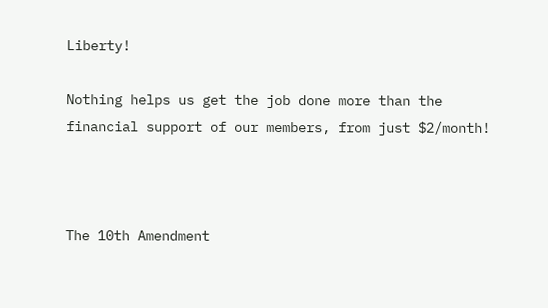Liberty!

Nothing helps us get the job done more than the financial support of our members, from just $2/month!



The 10th Amendment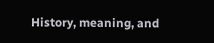History, meaning, and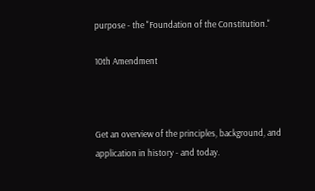purpose - the "Foundation of the Constitution."

10th Amendment



Get an overview of the principles, background, and application in history - and today.